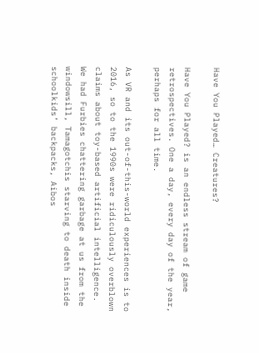Have You Played… Creatures?

Have You Played? is an endless stream of game retrospectives. One a day, every day of the year, perhaps for all time.

As VR and its out-of-this-world experiences is to 2016, so to the 1990s were ridiculously overblown claims about toy-based artificial intelligence. We had Furbies chattering garbage at us from the windowsill, Tamagotchis starving to death inside schoolkids’ backpacks, Aibos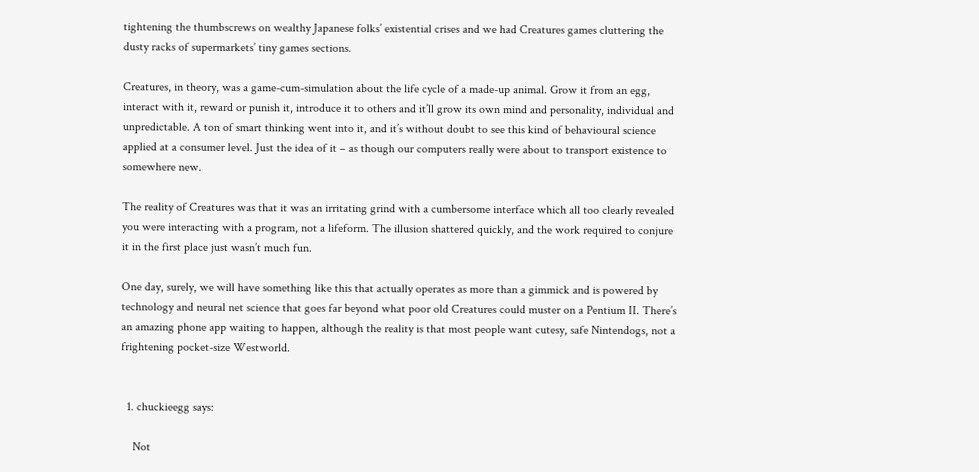tightening the thumbscrews on wealthy Japanese folks’ existential crises and we had Creatures games cluttering the dusty racks of supermarkets’ tiny games sections.

Creatures, in theory, was a game-cum-simulation about the life cycle of a made-up animal. Grow it from an egg, interact with it, reward or punish it, introduce it to others and it’ll grow its own mind and personality, individual and unpredictable. A ton of smart thinking went into it, and it’s without doubt to see this kind of behavioural science applied at a consumer level. Just the idea of it – as though our computers really were about to transport existence to somewhere new.

The reality of Creatures was that it was an irritating grind with a cumbersome interface which all too clearly revealed you were interacting with a program, not a lifeform. The illusion shattered quickly, and the work required to conjure it in the first place just wasn’t much fun.

One day, surely, we will have something like this that actually operates as more than a gimmick and is powered by technology and neural net science that goes far beyond what poor old Creatures could muster on a Pentium II. There’s an amazing phone app waiting to happen, although the reality is that most people want cutesy, safe Nintendogs, not a frightening pocket-size Westworld.


  1. chuckieegg says:

    Not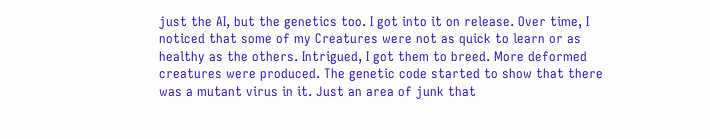just the AI, but the genetics too. I got into it on release. Over time, I noticed that some of my Creatures were not as quick to learn or as healthy as the others. Intrigued, I got them to breed. More deformed creatures were produced. The genetic code started to show that there was a mutant virus in it. Just an area of junk that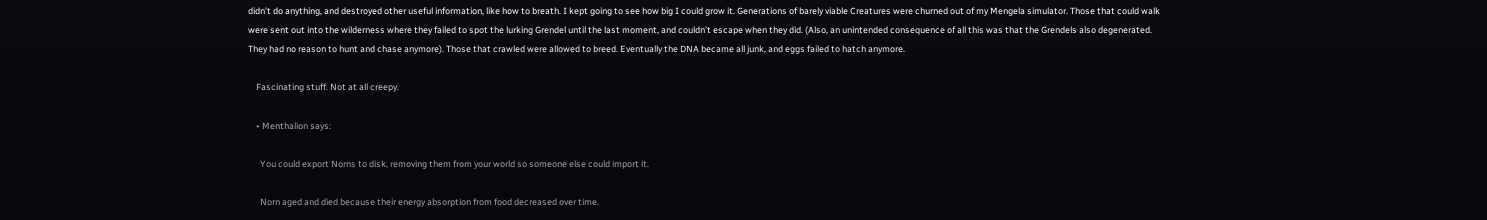didn’t do anything, and destroyed other useful information, like how to breath. I kept going to see how big I could grow it. Generations of barely viable Creatures were churned out of my Mengela simulator. Those that could walk were sent out into the wilderness where they failed to spot the lurking Grendel until the last moment, and couldn’t escape when they did. (Also, an unintended consequence of all this was that the Grendels also degenerated. They had no reason to hunt and chase anymore). Those that crawled were allowed to breed. Eventually the DNA became all junk, and eggs failed to hatch anymore.

    Fascinating stuff. Not at all creepy.

    • Menthalion says:

      You could export Norns to disk, removing them from your world so someone else could import it.

      Norn aged and died because their energy absorption from food decreased over time.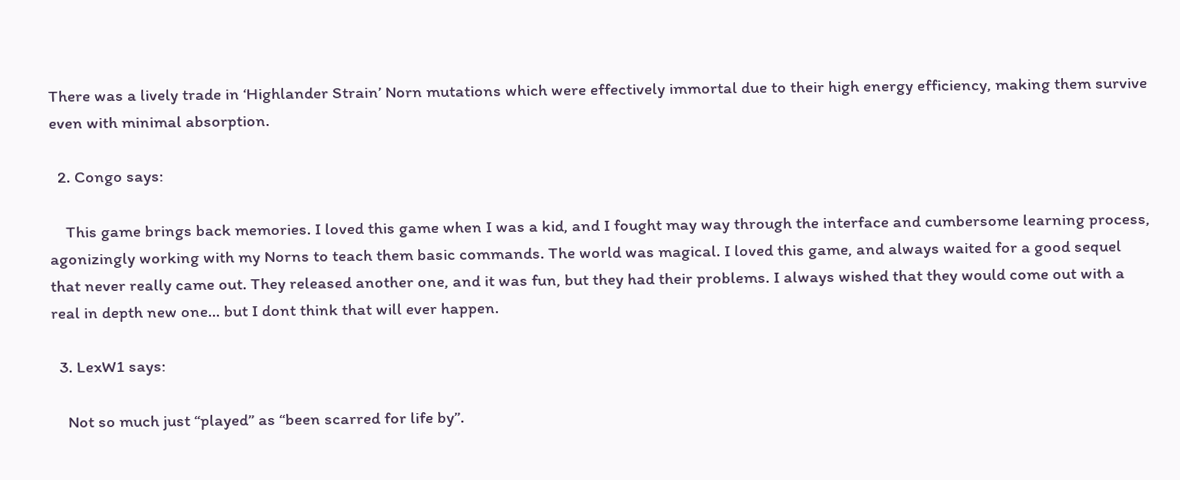There was a lively trade in ‘Highlander Strain’ Norn mutations which were effectively immortal due to their high energy efficiency, making them survive even with minimal absorption.

  2. Congo says:

    This game brings back memories. I loved this game when I was a kid, and I fought may way through the interface and cumbersome learning process, agonizingly working with my Norns to teach them basic commands. The world was magical. I loved this game, and always waited for a good sequel that never really came out. They released another one, and it was fun, but they had their problems. I always wished that they would come out with a real in depth new one… but I dont think that will ever happen.

  3. LexW1 says:

    Not so much just “played” as “been scarred for life by”.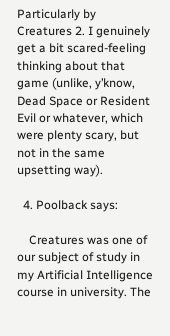Particularly by Creatures 2. I genuinely get a bit scared-feeling thinking about that game (unlike, y’know, Dead Space or Resident Evil or whatever, which were plenty scary, but not in the same upsetting way).

  4. Poolback says:

    Creatures was one of our subject of study in my Artificial Intelligence course in university. The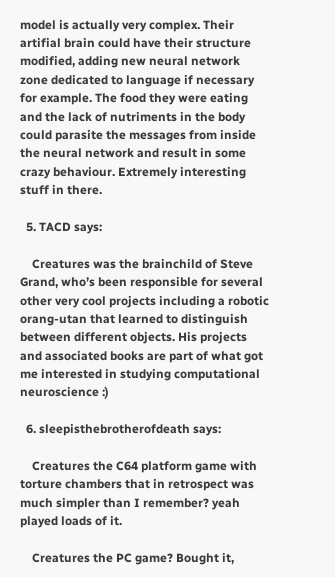model is actually very complex. Their artifial brain could have their structure modified, adding new neural network zone dedicated to language if necessary for example. The food they were eating and the lack of nutriments in the body could parasite the messages from inside the neural network and result in some crazy behaviour. Extremely interesting stuff in there.

  5. TACD says:

    Creatures was the brainchild of Steve Grand, who’s been responsible for several other very cool projects including a robotic orang-utan that learned to distinguish between different objects. His projects and associated books are part of what got me interested in studying computational neuroscience :)

  6. sleepisthebrotherofdeath says:

    Creatures the C64 platform game with torture chambers that in retrospect was much simpler than I remember? yeah played loads of it.

    Creatures the PC game? Bought it,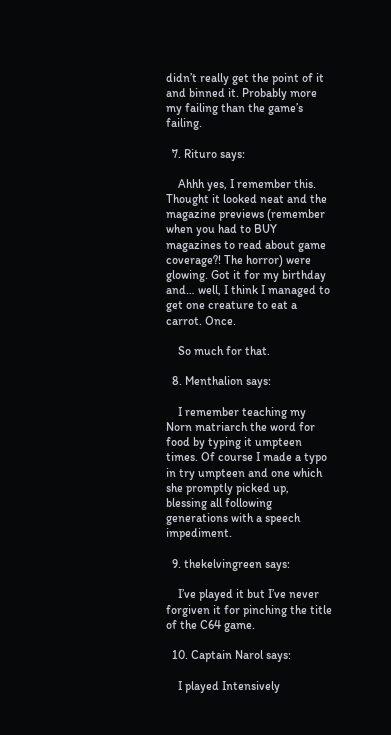didn’t really get the point of it and binned it. Probably more my failing than the game’s failing.

  7. Rituro says:

    Ahhh yes, I remember this. Thought it looked neat and the magazine previews (remember when you had to BUY magazines to read about game coverage?! The horror) were glowing. Got it for my birthday and… well, I think I managed to get one creature to eat a carrot. Once.

    So much for that.

  8. Menthalion says:

    I remember teaching my Norn matriarch the word for food by typing it umpteen times. Of course I made a typo in try umpteen and one which she promptly picked up, blessing all following generations with a speech impediment.

  9. thekelvingreen says:

    I’ve played it but I’ve never forgiven it for pinching the title of the C64 game.

  10. Captain Narol says:

    I played Intensively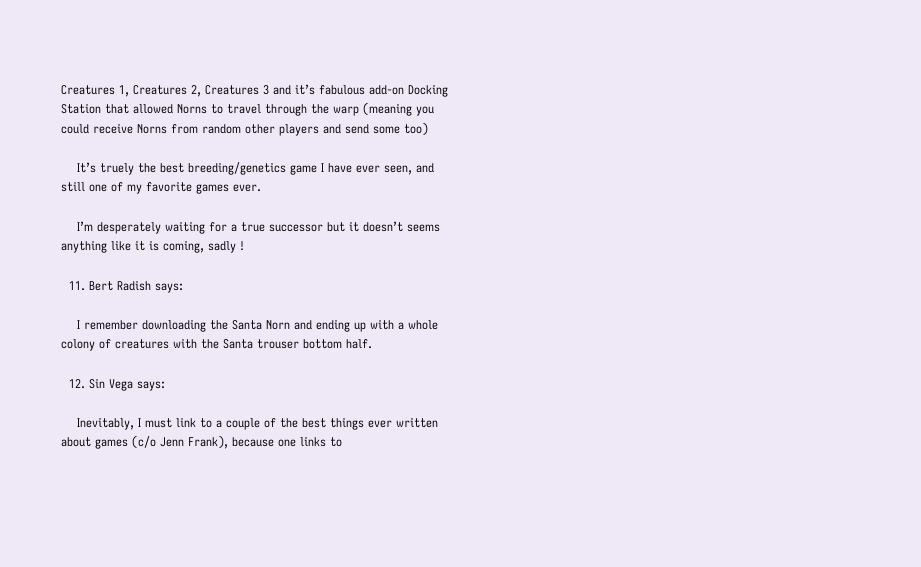Creatures 1, Creatures 2, Creatures 3 and it’s fabulous add-on Docking Station that allowed Norns to travel through the warp (meaning you could receive Norns from random other players and send some too)

    It’s truely the best breeding/genetics game I have ever seen, and still one of my favorite games ever.

    I’m desperately waiting for a true successor but it doesn’t seems anything like it is coming, sadly !

  11. Bert Radish says:

    I remember downloading the Santa Norn and ending up with a whole colony of creatures with the Santa trouser bottom half.

  12. Sin Vega says:

    Inevitably, I must link to a couple of the best things ever written about games (c/o Jenn Frank), because one links to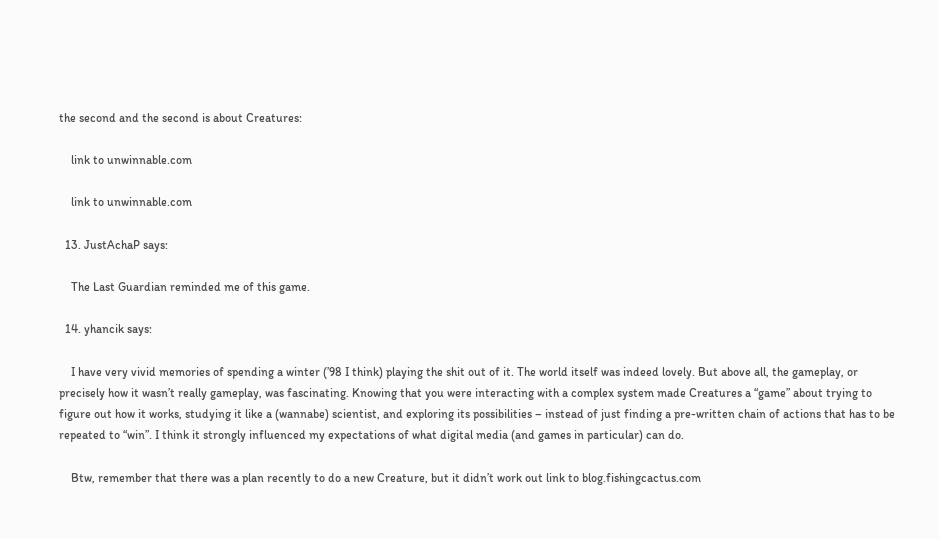the second and the second is about Creatures:

    link to unwinnable.com

    link to unwinnable.com

  13. JustAchaP says:

    The Last Guardian reminded me of this game.

  14. yhancik says:

    I have very vivid memories of spending a winter (’98 I think) playing the shit out of it. The world itself was indeed lovely. But above all, the gameplay, or precisely how it wasn’t really gameplay, was fascinating. Knowing that you were interacting with a complex system made Creatures a “game” about trying to figure out how it works, studying it like a (wannabe) scientist, and exploring its possibilities – instead of just finding a pre-written chain of actions that has to be repeated to “win”. I think it strongly influenced my expectations of what digital media (and games in particular) can do.

    Btw, remember that there was a plan recently to do a new Creature, but it didn’t work out link to blog.fishingcactus.com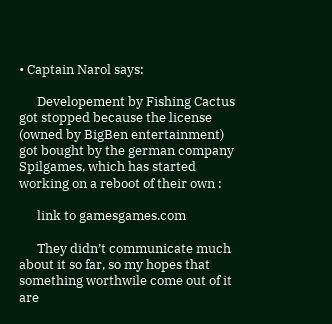• Captain Narol says:

      Developement by Fishing Cactus got stopped because the license (owned by BigBen entertainment) got bought by the german company Spilgames, which has started working on a reboot of their own :

      link to gamesgames.com

      They didn’t communicate much about it so far, so my hopes that something worthwile come out of it are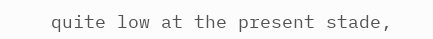quite low at the present stade,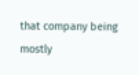that company being mostly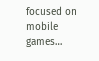focused on mobile games…